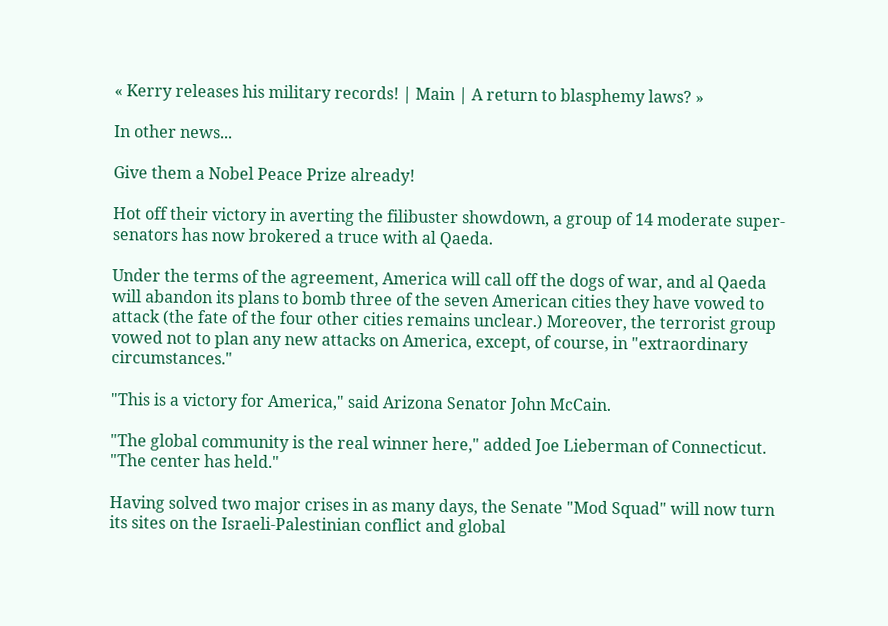« Kerry releases his military records! | Main | A return to blasphemy laws? »

In other news...

Give them a Nobel Peace Prize already!

Hot off their victory in averting the filibuster showdown, a group of 14 moderate super-senators has now brokered a truce with al Qaeda.

Under the terms of the agreement, America will call off the dogs of war, and al Qaeda will abandon its plans to bomb three of the seven American cities they have vowed to attack (the fate of the four other cities remains unclear.) Moreover, the terrorist group vowed not to plan any new attacks on America, except, of course, in "extraordinary circumstances."

"This is a victory for America," said Arizona Senator John McCain.

"The global community is the real winner here," added Joe Lieberman of Connecticut. "The center has held."

Having solved two major crises in as many days, the Senate "Mod Squad" will now turn its sites on the Israeli-Palestinian conflict and global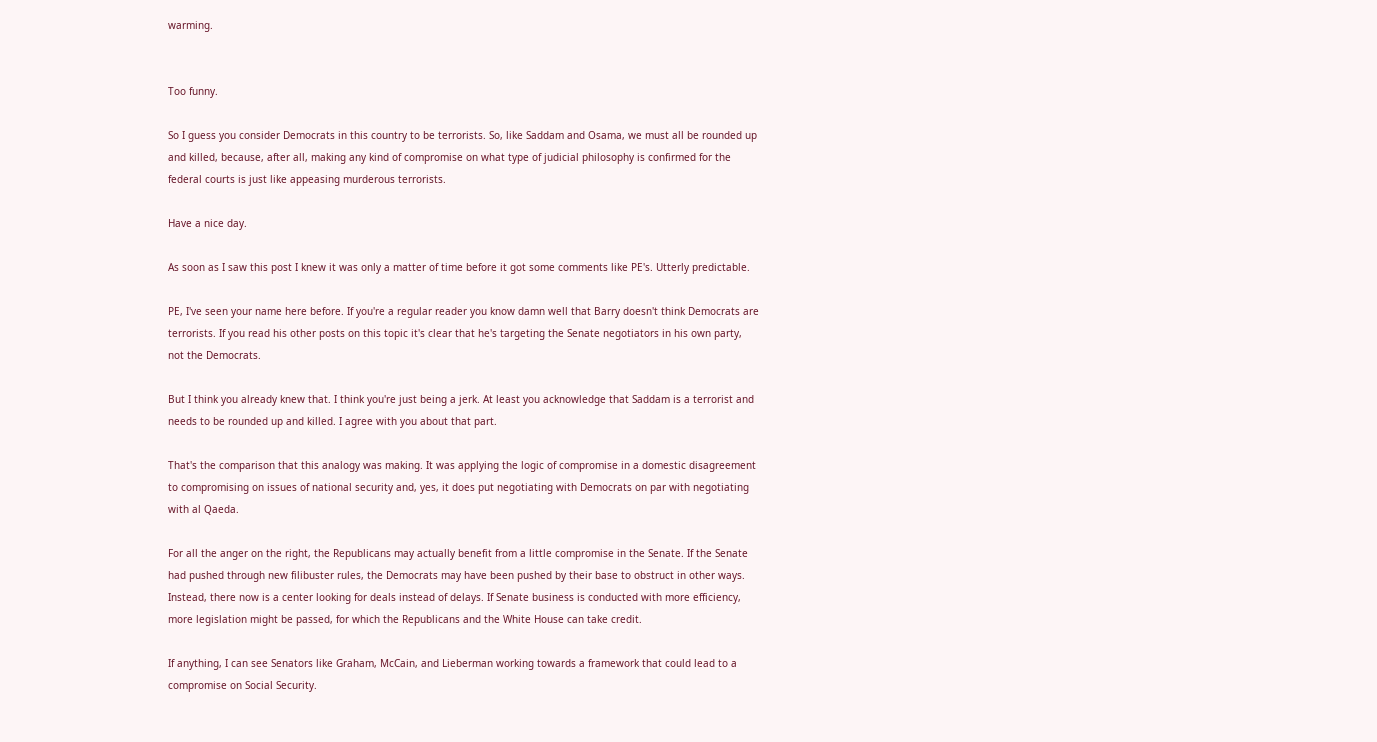warming.


Too funny.

So I guess you consider Democrats in this country to be terrorists. So, like Saddam and Osama, we must all be rounded up and killed, because, after all, making any kind of compromise on what type of judicial philosophy is confirmed for the federal courts is just like appeasing murderous terrorists.

Have a nice day.

As soon as I saw this post I knew it was only a matter of time before it got some comments like PE's. Utterly predictable.

PE, I've seen your name here before. If you're a regular reader you know damn well that Barry doesn't think Democrats are terrorists. If you read his other posts on this topic it's clear that he's targeting the Senate negotiators in his own party, not the Democrats.

But I think you already knew that. I think you're just being a jerk. At least you acknowledge that Saddam is a terrorist and needs to be rounded up and killed. I agree with you about that part.

That's the comparison that this analogy was making. It was applying the logic of compromise in a domestic disagreement to compromising on issues of national security and, yes, it does put negotiating with Democrats on par with negotiating with al Qaeda.

For all the anger on the right, the Republicans may actually benefit from a little compromise in the Senate. If the Senate had pushed through new filibuster rules, the Democrats may have been pushed by their base to obstruct in other ways. Instead, there now is a center looking for deals instead of delays. If Senate business is conducted with more efficiency, more legislation might be passed, for which the Republicans and the White House can take credit.

If anything, I can see Senators like Graham, McCain, and Lieberman working towards a framework that could lead to a compromise on Social Security.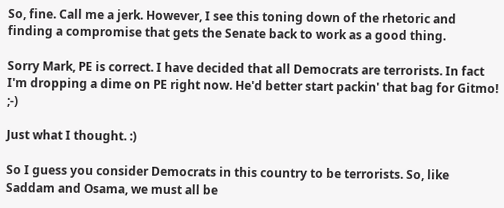So, fine. Call me a jerk. However, I see this toning down of the rhetoric and finding a compromise that gets the Senate back to work as a good thing.

Sorry Mark, PE is correct. I have decided that all Democrats are terrorists. In fact I'm dropping a dime on PE right now. He'd better start packin' that bag for Gitmo! ;-)

Just what I thought. :)

So I guess you consider Democrats in this country to be terrorists. So, like Saddam and Osama, we must all be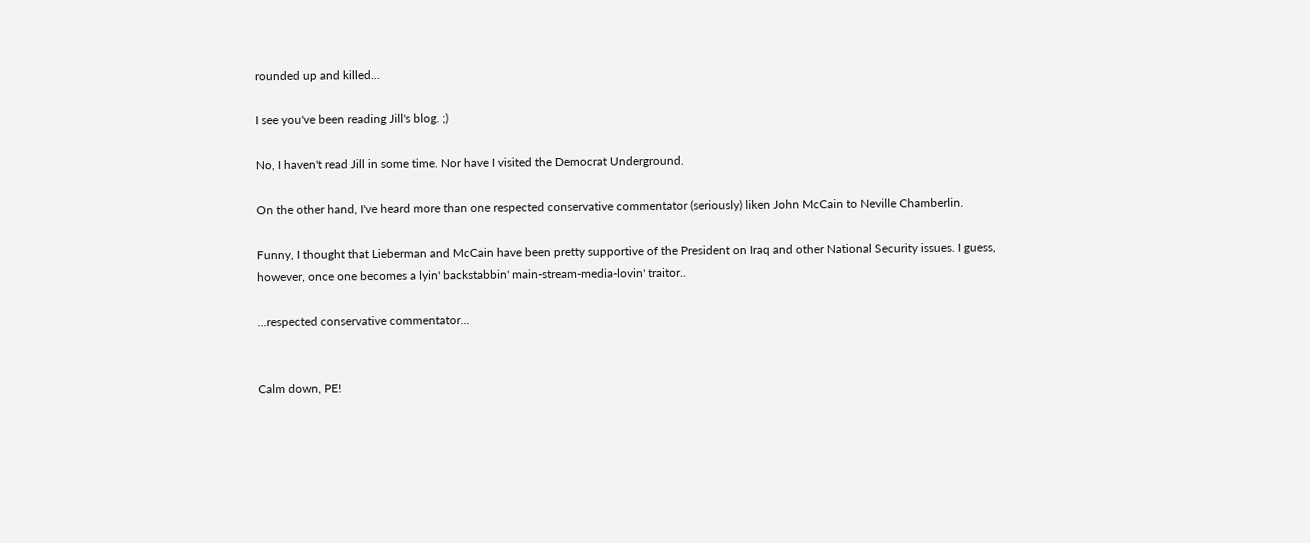rounded up and killed...

I see you've been reading Jill's blog. ;)

No, I haven't read Jill in some time. Nor have I visited the Democrat Underground.

On the other hand, I've heard more than one respected conservative commentator (seriously) liken John McCain to Neville Chamberlin.

Funny, I thought that Lieberman and McCain have been pretty supportive of the President on Iraq and other National Security issues. I guess, however, once one becomes a lyin' backstabbin' main-stream-media-lovin' traitor..

...respected conservative commentator...


Calm down, PE!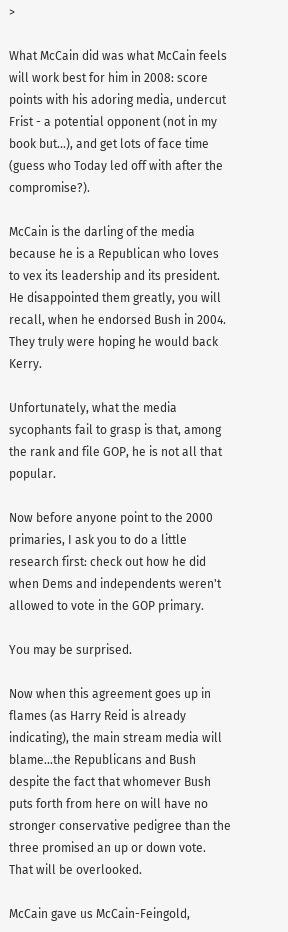>

What McCain did was what McCain feels will work best for him in 2008: score points with his adoring media, undercut Frist - a potential opponent (not in my book but...), and get lots of face time (guess who Today led off with after the compromise?).

McCain is the darling of the media because he is a Republican who loves to vex its leadership and its president. He disappointed them greatly, you will recall, when he endorsed Bush in 2004. They truly were hoping he would back Kerry.

Unfortunately, what the media sycophants fail to grasp is that, among the rank and file GOP, he is not all that popular.

Now before anyone point to the 2000 primaries, I ask you to do a little research first: check out how he did when Dems and independents weren't allowed to vote in the GOP primary.

You may be surprised.

Now when this agreement goes up in flames (as Harry Reid is already indicating), the main stream media will blame...the Republicans and Bush despite the fact that whomever Bush puts forth from here on will have no stronger conservative pedigree than the three promised an up or down vote. That will be overlooked.

McCain gave us McCain-Feingold,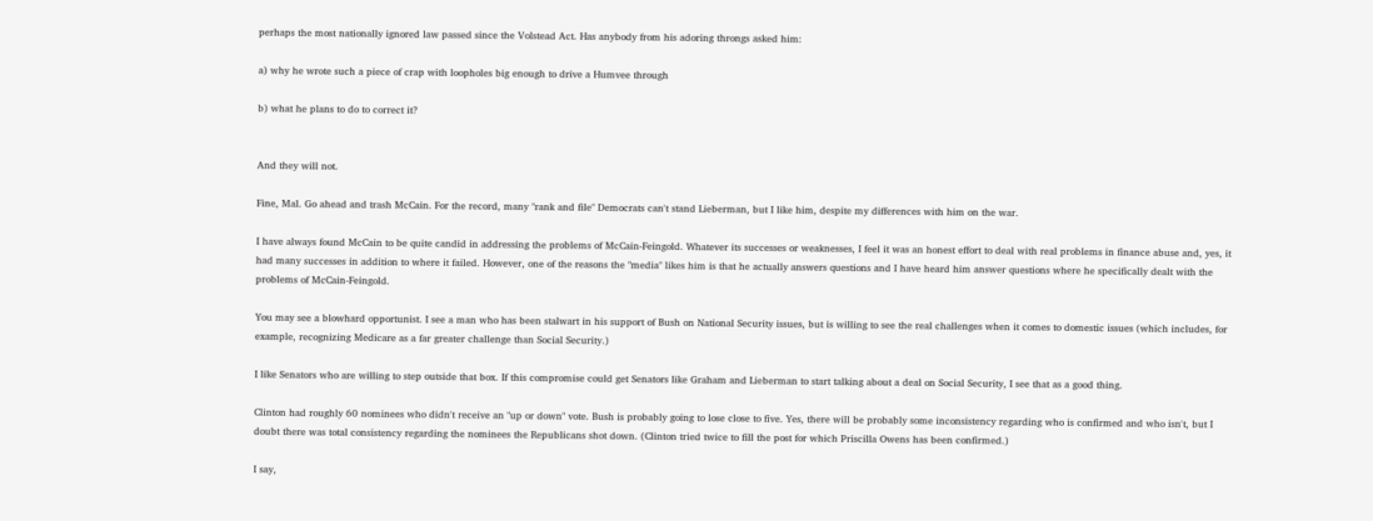perhaps the most nationally ignored law passed since the Volstead Act. Has anybody from his adoring throngs asked him:

a) why he wrote such a piece of crap with loopholes big enough to drive a Humvee through

b) what he plans to do to correct it?


And they will not.

Fine, Mal. Go ahead and trash McCain. For the record, many "rank and file" Democrats can't stand Lieberman, but I like him, despite my differences with him on the war.

I have always found McCain to be quite candid in addressing the problems of McCain-Feingold. Whatever its successes or weaknesses, I feel it was an honest effort to deal with real problems in finance abuse and, yes, it had many successes in addition to where it failed. However, one of the reasons the "media" likes him is that he actually answers questions and I have heard him answer questions where he specifically dealt with the problems of McCain-Feingold.

You may see a blowhard opportunist. I see a man who has been stalwart in his support of Bush on National Security issues, but is willing to see the real challenges when it comes to domestic issues (which includes, for example, recognizing Medicare as a far greater challenge than Social Security.)

I like Senators who are willing to step outside that box. If this compromise could get Senators like Graham and Lieberman to start talking about a deal on Social Security, I see that as a good thing.

Clinton had roughly 60 nominees who didn't receive an "up or down" vote. Bush is probably going to lose close to five. Yes, there will be probably some inconsistency regarding who is confirmed and who isn't, but I doubt there was total consistency regarding the nominees the Republicans shot down. (Clinton tried twice to fill the post for which Priscilla Owens has been confirmed.)

I say,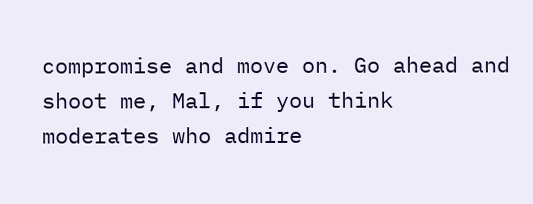compromise and move on. Go ahead and shoot me, Mal, if you think moderates who admire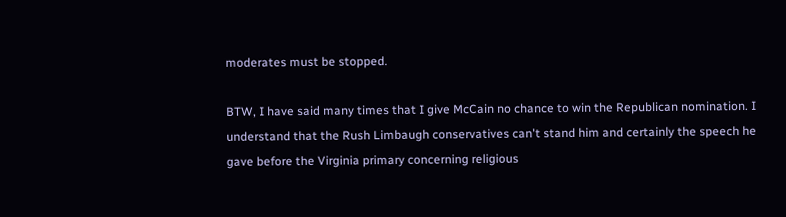moderates must be stopped.

BTW, I have said many times that I give McCain no chance to win the Republican nomination. I understand that the Rush Limbaugh conservatives can't stand him and certainly the speech he gave before the Virginia primary concerning religious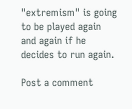"extremism" is going to be played again and again if he decides to run again.

Post a comment